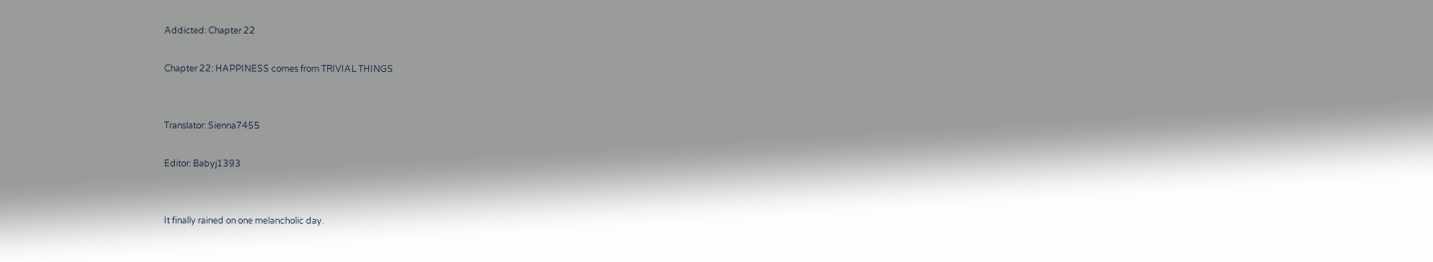Addicted: Chapter 22

Chapter 22: HAPPINESS comes from TRIVIAL THINGS


Translator: Sienna7455

Editor: Babyj1393


It finally rained on one melancholic day.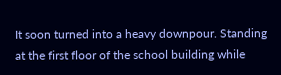It soon turned into a heavy downpour. Standing at the first floor of the school building while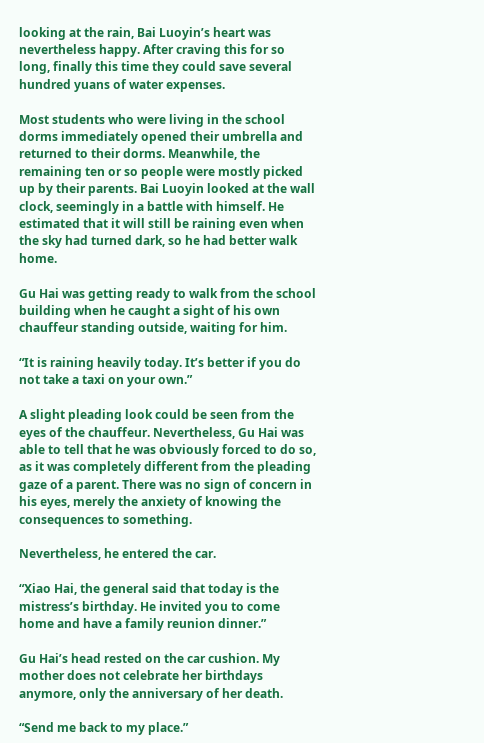looking at the rain, Bai Luoyin’s heart was nevertheless happy. After craving this for so long, finally this time they could save several hundred yuans of water expenses.

Most students who were living in the school dorms immediately opened their umbrella and returned to their dorms. Meanwhile, the remaining ten or so people were mostly picked up by their parents. Bai Luoyin looked at the wall clock, seemingly in a battle with himself. He estimated that it will still be raining even when the sky had turned dark, so he had better walk home.

Gu Hai was getting ready to walk from the school building when he caught a sight of his own chauffeur standing outside, waiting for him.

“It is raining heavily today. It’s better if you do not take a taxi on your own.”

A slight pleading look could be seen from the eyes of the chauffeur. Nevertheless, Gu Hai was able to tell that he was obviously forced to do so, as it was completely different from the pleading gaze of a parent. There was no sign of concern in his eyes, merely the anxiety of knowing the consequences to something.

Nevertheless, he entered the car.

“Xiao Hai, the general said that today is the mistress’s birthday. He invited you to come home and have a family reunion dinner.”

Gu Hai’s head rested on the car cushion. My mother does not celebrate her birthdays anymore, only the anniversary of her death.

“Send me back to my place.”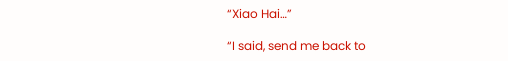“Xiao Hai…”

“I said, send me back to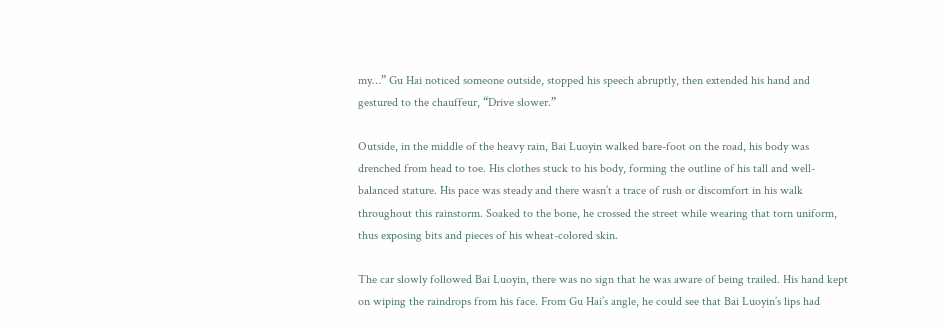my…” Gu Hai noticed someone outside, stopped his speech abruptly, then extended his hand and gestured to the chauffeur, “Drive slower.”

Outside, in the middle of the heavy rain, Bai Luoyin walked bare-foot on the road, his body was drenched from head to toe. His clothes stuck to his body, forming the outline of his tall and well-balanced stature. His pace was steady and there wasn’t a trace of rush or discomfort in his walk throughout this rainstorm. Soaked to the bone, he crossed the street while wearing that torn uniform, thus exposing bits and pieces of his wheat-colored skin.

The car slowly followed Bai Luoyin, there was no sign that he was aware of being trailed. His hand kept on wiping the raindrops from his face. From Gu Hai’s angle, he could see that Bai Luoyin’s lips had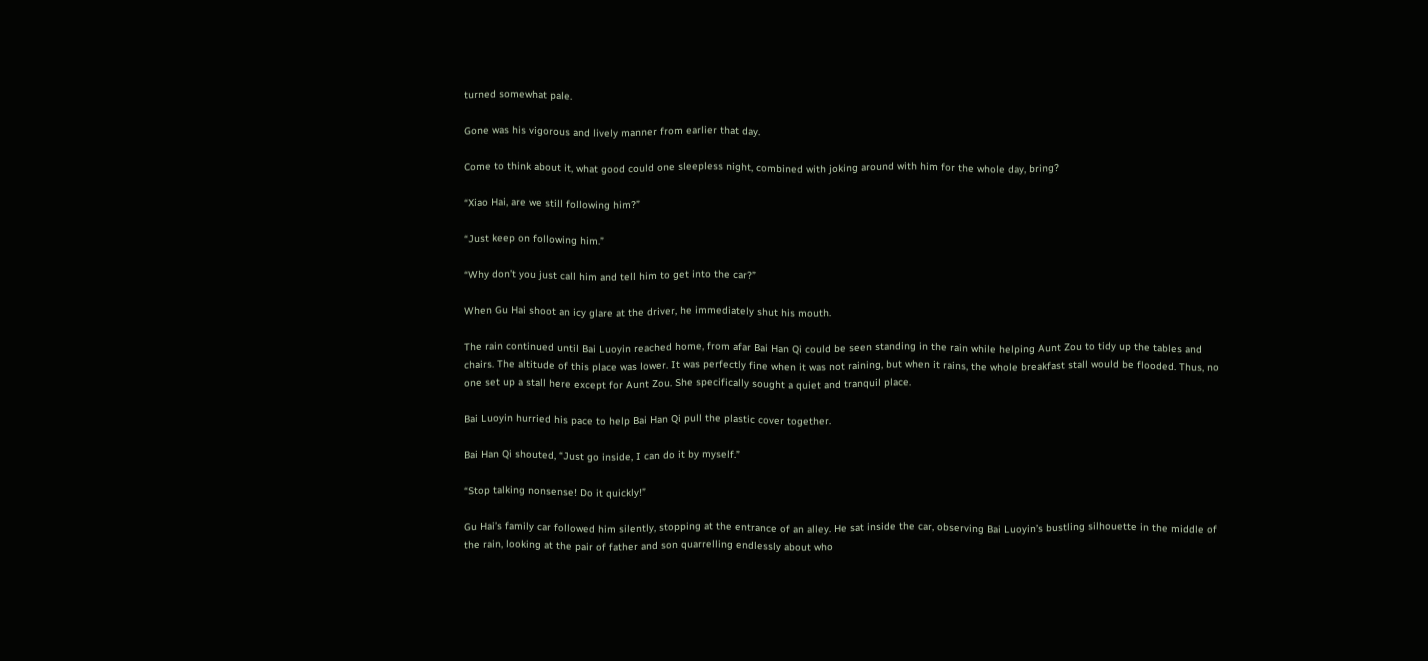turned somewhat pale.

Gone was his vigorous and lively manner from earlier that day.

Come to think about it, what good could one sleepless night, combined with joking around with him for the whole day, bring?

“Xiao Hai, are we still following him?”

“Just keep on following him.”

“Why don’t you just call him and tell him to get into the car?”

When Gu Hai shoot an icy glare at the driver, he immediately shut his mouth.

The rain continued until Bai Luoyin reached home, from afar Bai Han Qi could be seen standing in the rain while helping Aunt Zou to tidy up the tables and chairs. The altitude of this place was lower. It was perfectly fine when it was not raining, but when it rains, the whole breakfast stall would be flooded. Thus, no one set up a stall here except for Aunt Zou. She specifically sought a quiet and tranquil place.

Bai Luoyin hurried his pace to help Bai Han Qi pull the plastic cover together.

Bai Han Qi shouted, “Just go inside, I can do it by myself.”

“Stop talking nonsense! Do it quickly!”

Gu Hai’s family car followed him silently, stopping at the entrance of an alley. He sat inside the car, observing Bai Luoyin’s bustling silhouette in the middle of the rain, looking at the pair of father and son quarrelling endlessly about who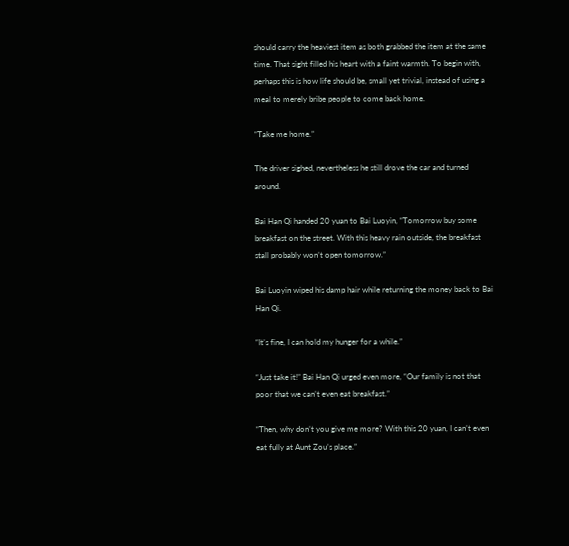should carry the heaviest item as both grabbed the item at the same time. That sight filled his heart with a faint warmth. To begin with, perhaps this is how life should be, small yet trivial, instead of using a meal to merely bribe people to come back home.

“Take me home.”

The driver sighed, nevertheless he still drove the car and turned around.

Bai Han Qi handed 20 yuan to Bai Luoyin, “Tomorrow buy some breakfast on the street. With this heavy rain outside, the breakfast stall probably won’t open tomorrow.”

Bai Luoyin wiped his damp hair while returning the money back to Bai Han Qi.

“It’s fine, I can hold my hunger for a while.”

“Just take it!” Bai Han Qi urged even more, “Our family is not that poor that we can’t even eat breakfast.”

“Then, why don’t you give me more? With this 20 yuan, I can’t even eat fully at Aunt Zou’s place.”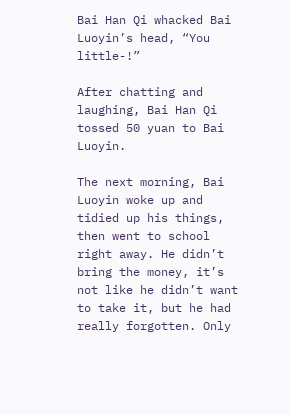Bai Han Qi whacked Bai Luoyin’s head, “You little-!”

After chatting and laughing, Bai Han Qi tossed 50 yuan to Bai Luoyin.

The next morning, Bai Luoyin woke up and tidied up his things, then went to school right away. He didn’t bring the money, it’s not like he didn’t want to take it, but he had really forgotten. Only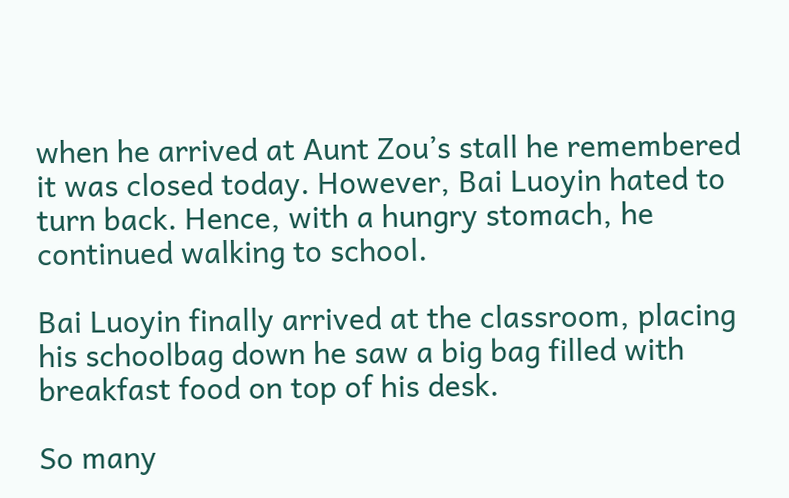when he arrived at Aunt Zou’s stall he remembered it was closed today. However, Bai Luoyin hated to turn back. Hence, with a hungry stomach, he continued walking to school.

Bai Luoyin finally arrived at the classroom, placing his schoolbag down he saw a big bag filled with breakfast food on top of his desk.

So many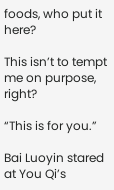foods, who put it here?

This isn’t to tempt me on purpose, right?

“This is for you.”

Bai Luoyin stared at You Qi’s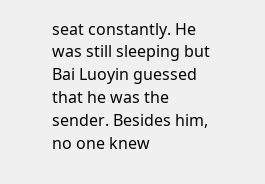seat constantly. He was still sleeping but Bai Luoyin guessed that he was the sender. Besides him, no one knew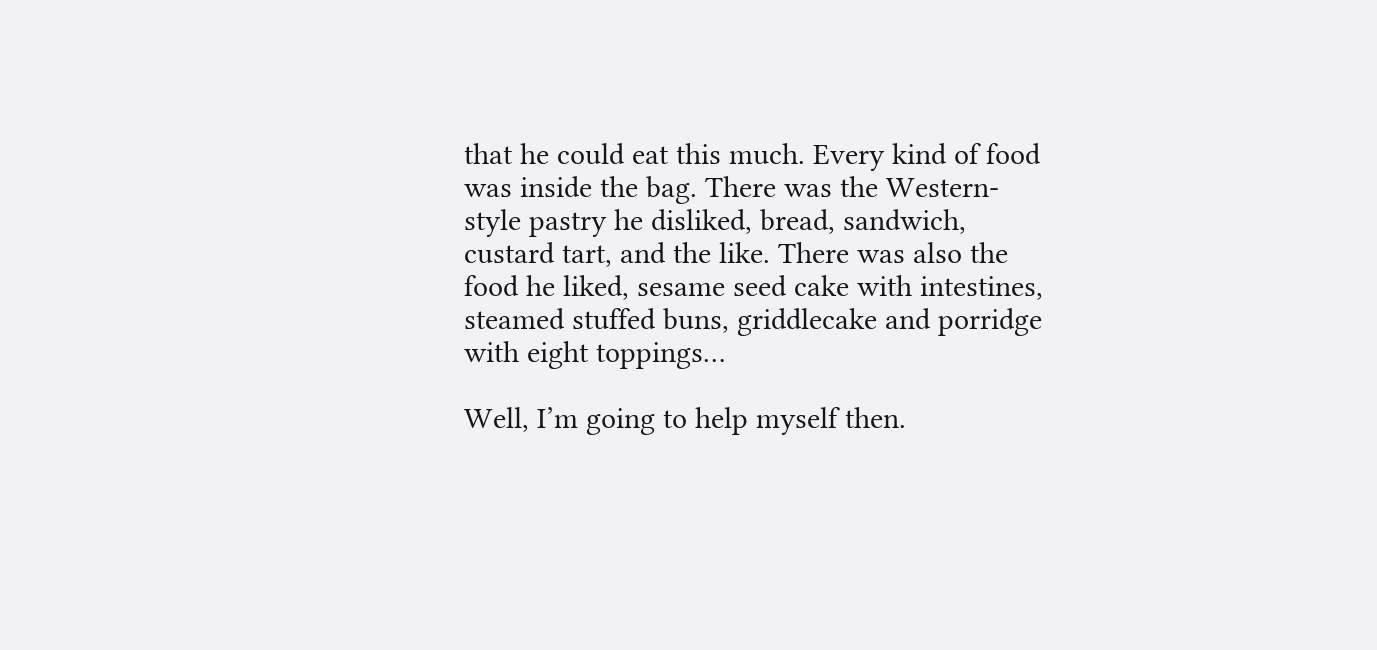that he could eat this much. Every kind of food was inside the bag. There was the Western-style pastry he disliked, bread, sandwich, custard tart, and the like. There was also the food he liked, sesame seed cake with intestines, steamed stuffed buns, griddlecake and porridge with eight toppings…

Well, I’m going to help myself then.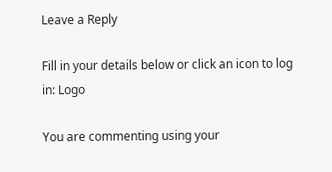Leave a Reply

Fill in your details below or click an icon to log in: Logo

You are commenting using your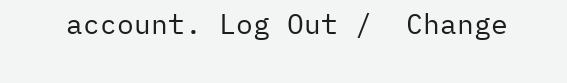account. Log Out /  Change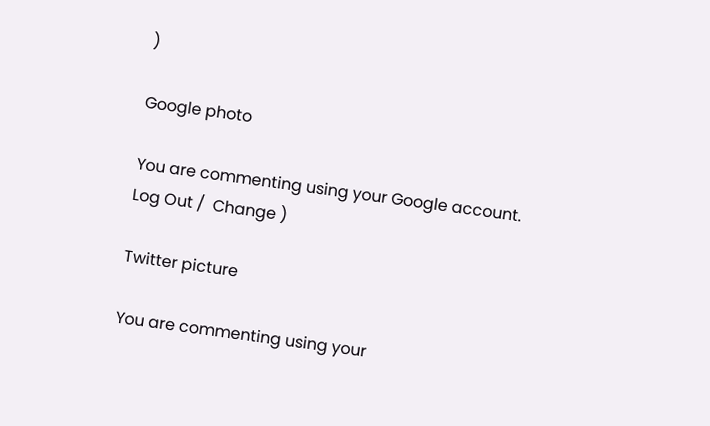)

Google photo

You are commenting using your Google account. Log Out /  Change )

Twitter picture

You are commenting using your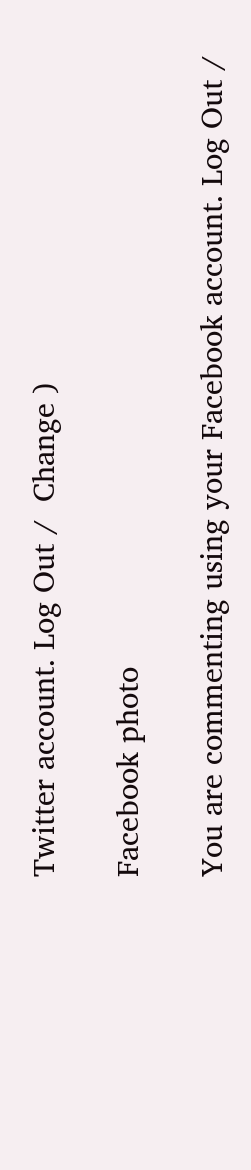Twitter account. Log Out /  Change )

Facebook photo

You are commenting using your Facebook account. Log Out /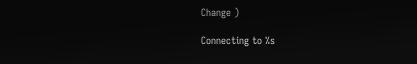Change )

Connecting to %s